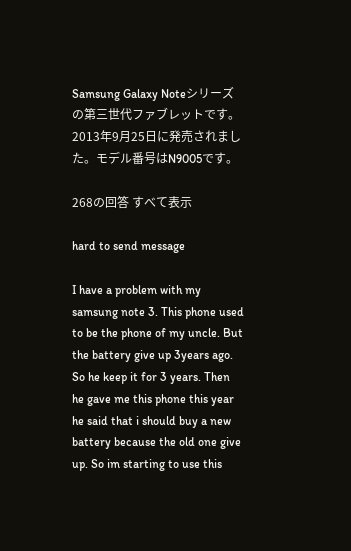Samsung Galaxy Noteシリーズの第三世代ファブレットです。2013年9月25日に発売されました。モデル番号はN9005です。

268の回答 すべて表示

hard to send message

I have a problem with my samsung note 3. This phone used to be the phone of my uncle. But the battery give up 3years ago. So he keep it for 3 years. Then he gave me this phone this year he said that i should buy a new battery because the old one give up. So im starting to use this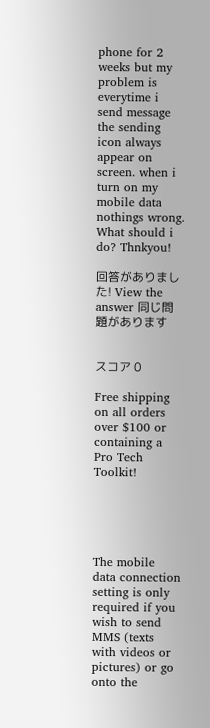phone for 2 weeks but my problem is everytime i send message the sending icon always appear on screen. when i turn on my mobile data nothings wrong. What should i do? Thnkyou!

回答がありました! View the answer 同じ問題があります


スコア 0

Free shipping on all orders over $100 or containing a Pro Tech Toolkit!





The mobile data connection setting is only required if you wish to send MMS (texts with videos or pictures) or go onto the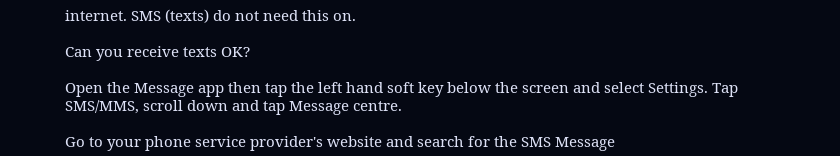internet. SMS (texts) do not need this on.

Can you receive texts OK?

Open the Message app then tap the left hand soft key below the screen and select Settings. Tap SMS/MMS, scroll down and tap Message centre.

Go to your phone service provider's website and search for the SMS Message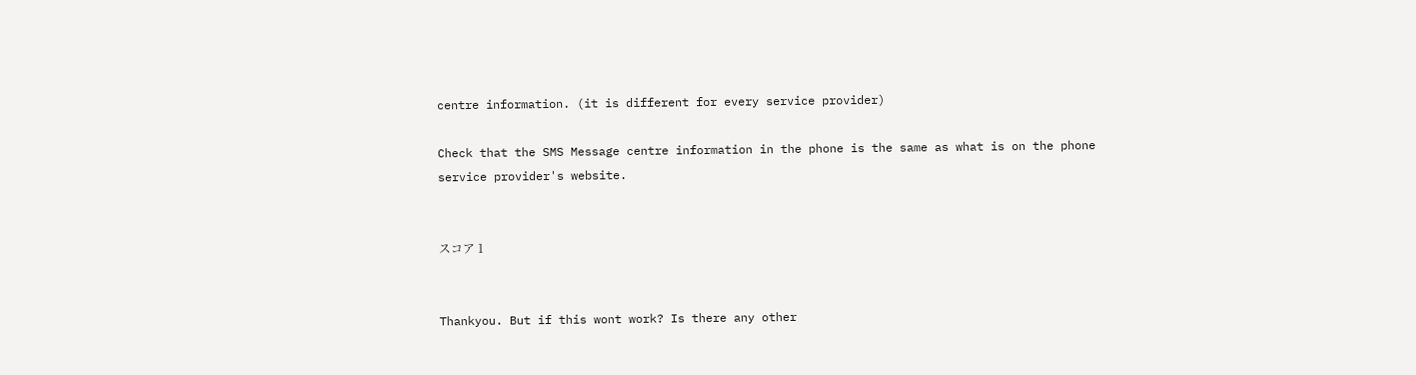centre information. (it is different for every service provider)

Check that the SMS Message centre information in the phone is the same as what is on the phone service provider's website.


スコア 1


Thankyou. But if this wont work? Is there any other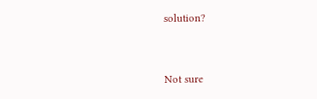solution?



Not sure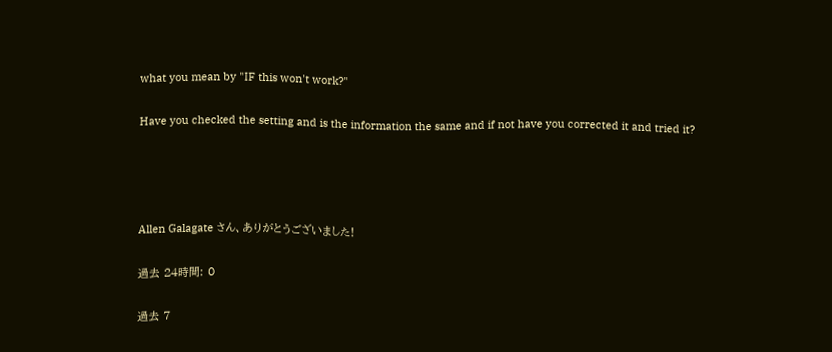what you mean by "IF this won't work?"

Have you checked the setting and is the information the same and if not have you corrected it and tried it?




Allen Galagate さん、ありがとうございました!

過去 24時間: 0

過去 7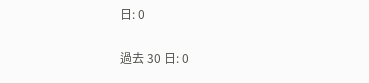日: 0

過去 30 日: 0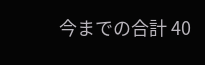今までの合計 40